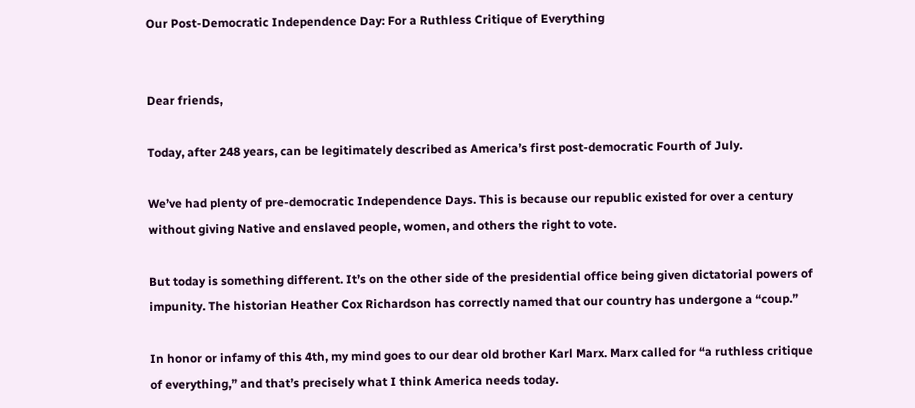Our Post-Democratic Independence Day: For a Ruthless Critique of Everything


Dear friends,

Today, after 248 years, can be legitimately described as America’s first post-democratic Fourth of July.

We’ve had plenty of pre-democratic Independence Days. This is because our republic existed for over a century without giving Native and enslaved people, women, and others the right to vote.

But today is something different. It’s on the other side of the presidential office being given dictatorial powers of impunity. The historian Heather Cox Richardson has correctly named that our country has undergone a “coup.”

In honor or infamy of this 4th, my mind goes to our dear old brother Karl Marx. Marx called for “a ruthless critique of everything,” and that’s precisely what I think America needs today.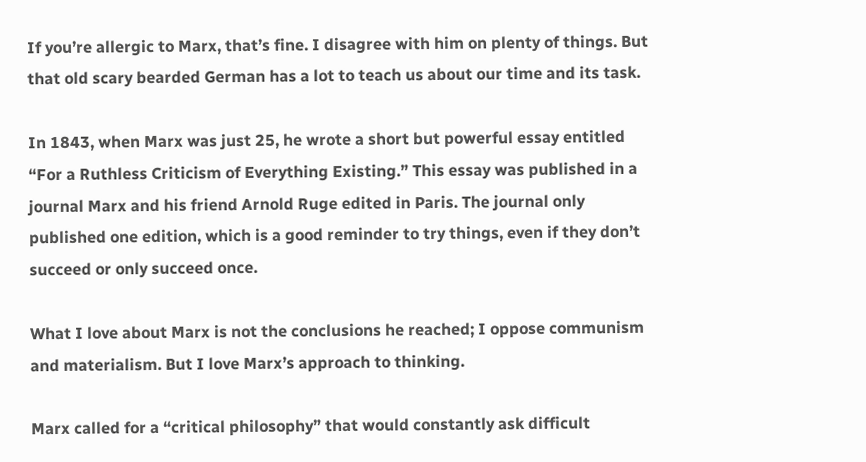If you’re allergic to Marx, that’s fine. I disagree with him on plenty of things. But that old scary bearded German has a lot to teach us about our time and its task.

In 1843, when Marx was just 25, he wrote a short but powerful essay entitled “For a Ruthless Criticism of Everything Existing.” This essay was published in a journal Marx and his friend Arnold Ruge edited in Paris. The journal only published one edition, which is a good reminder to try things, even if they don’t succeed or only succeed once.

What I love about Marx is not the conclusions he reached; I oppose communism and materialism. But I love Marx’s approach to thinking.

Marx called for a “critical philosophy” that would constantly ask difficult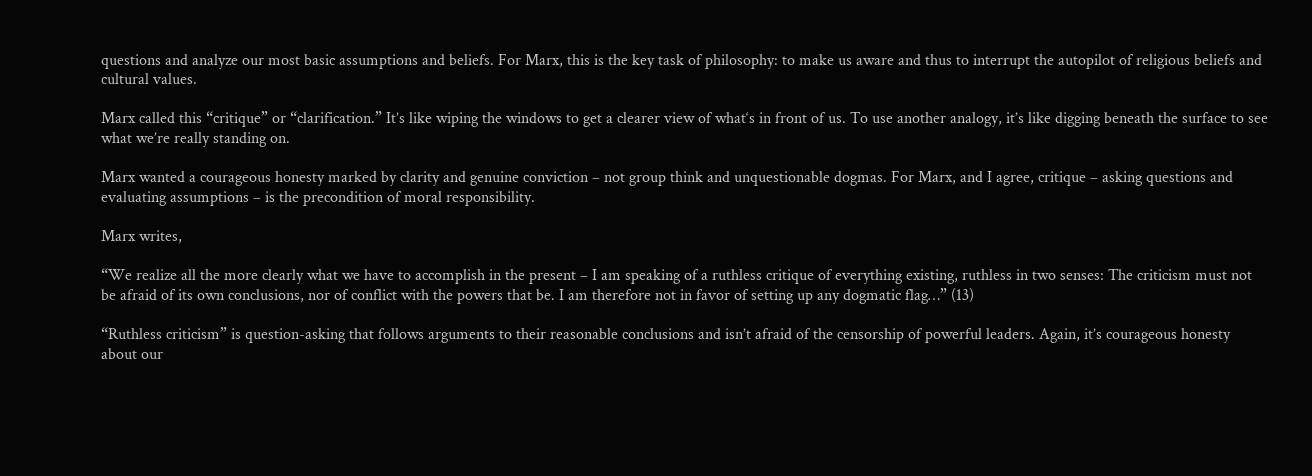questions and analyze our most basic assumptions and beliefs. For Marx, this is the key task of philosophy: to make us aware and thus to interrupt the autopilot of religious beliefs and cultural values.

Marx called this “critique” or “clarification.” It’s like wiping the windows to get a clearer view of what‘s in front of us. To use another analogy, it’s like digging beneath the surface to see what we’re really standing on.

Marx wanted a courageous honesty marked by clarity and genuine conviction – not group think and unquestionable dogmas. For Marx, and I agree, critique – asking questions and evaluating assumptions – is the precondition of moral responsibility.

Marx writes,

“We realize all the more clearly what we have to accomplish in the present – I am speaking of a ruthless critique of everything existing, ruthless in two senses: The criticism must not be afraid of its own conclusions, nor of conflict with the powers that be. I am therefore not in favor of setting up any dogmatic flag…” (13)

“Ruthless criticism” is question-asking that follows arguments to their reasonable conclusions and isn’t afraid of the censorship of powerful leaders. Again, it’s courageous honesty about our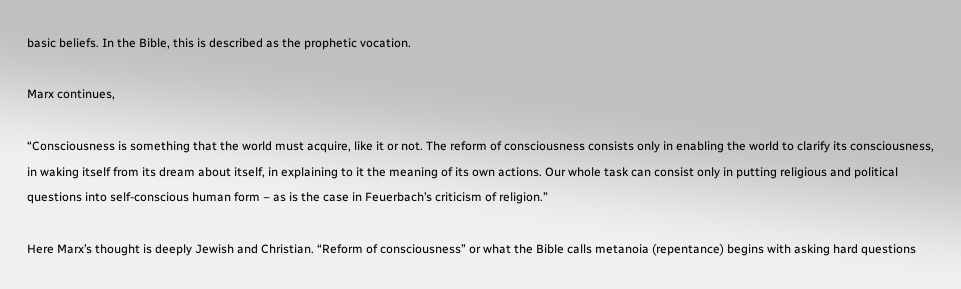basic beliefs. In the Bible, this is described as the prophetic vocation.

Marx continues,

“Consciousness is something that the world must acquire, like it or not. The reform of consciousness consists only in enabling the world to clarify its consciousness, in waking itself from its dream about itself, in explaining to it the meaning of its own actions. Our whole task can consist only in putting religious and political questions into self-conscious human form – as is the case in Feuerbach’s criticism of religion.”

Here Marx’s thought is deeply Jewish and Christian. “Reform of consciousness” or what the Bible calls metanoia (repentance) begins with asking hard questions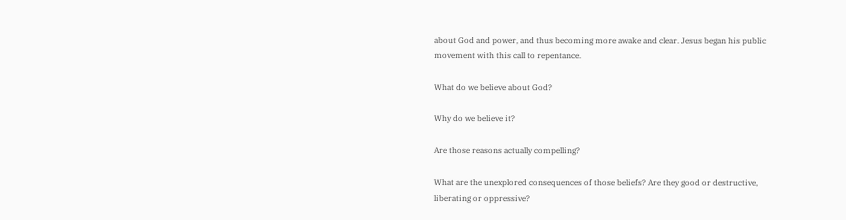about God and power, and thus becoming more awake and clear. Jesus began his public movement with this call to repentance.

What do we believe about God?

Why do we believe it?

Are those reasons actually compelling?

What are the unexplored consequences of those beliefs? Are they good or destructive, liberating or oppressive?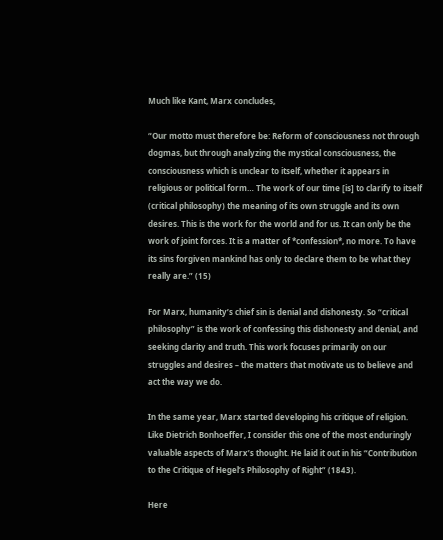Much like Kant, Marx concludes,

“Our motto must therefore be: Reform of consciousness not through dogmas, but through analyzing the mystical consciousness, the consciousness which is unclear to itself, whether it appears in religious or political form… The work of our time [is] to clarify to itself (critical philosophy) the meaning of its own struggle and its own desires. This is the work for the world and for us. It can only be the work of joint forces. It is a matter of *confession*, no more. To have its sins forgiven mankind has only to declare them to be what they really are.” (15)

For Marx, humanity’s chief sin is denial and dishonesty. So “critical philosophy” is the work of confessing this dishonesty and denial, and seeking clarity and truth. This work focuses primarily on our struggles and desires – the matters that motivate us to believe and act the way we do.

In the same year, Marx started developing his critique of religion. Like Dietrich Bonhoeffer, I consider this one of the most enduringly valuable aspects of Marx’s thought. He laid it out in his “Contribution to the Critique of Hegel’s Philosophy of Right” (1843).

Here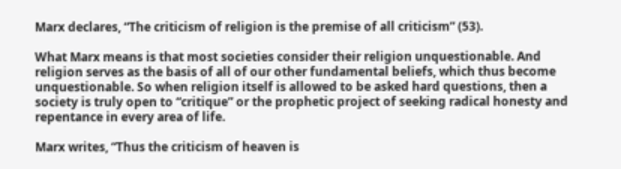Marx declares, “The criticism of religion is the premise of all criticism” (53).

What Marx means is that most societies consider their religion unquestionable. And religion serves as the basis of all of our other fundamental beliefs, which thus become unquestionable. So when religion itself is allowed to be asked hard questions, then a society is truly open to “critique” or the prophetic project of seeking radical honesty and repentance in every area of life.

Marx writes, “Thus the criticism of heaven is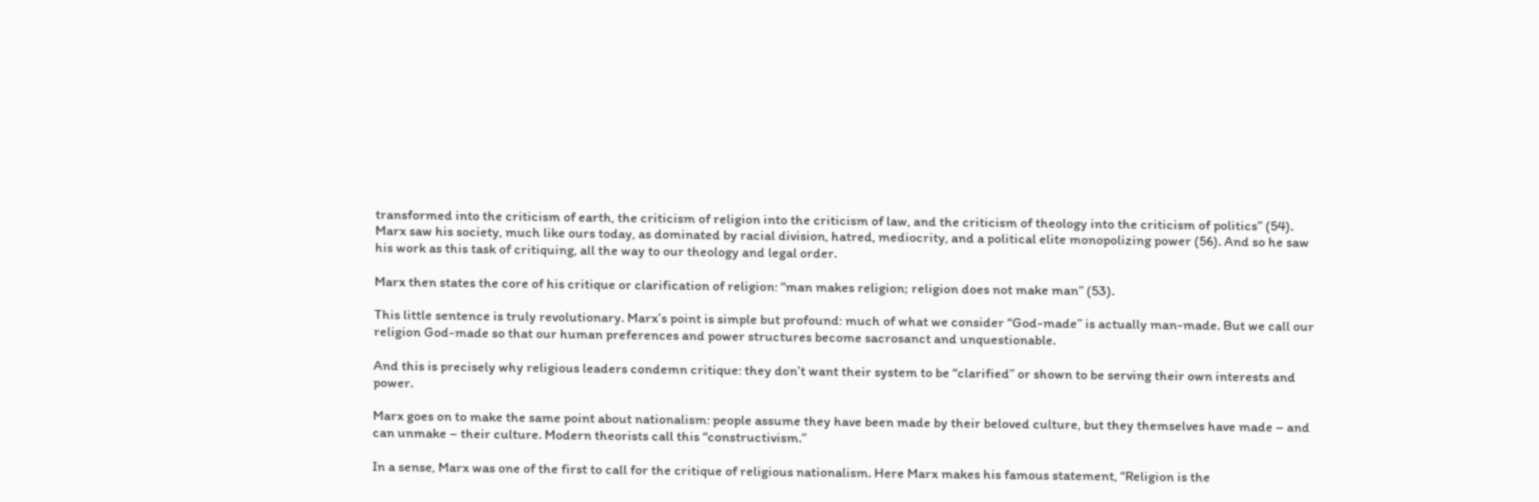transformed into the criticism of earth, the criticism of religion into the criticism of law, and the criticism of theology into the criticism of politics” (54). Marx saw his society, much like ours today, as dominated by racial division, hatred, mediocrity, and a political elite monopolizing power (56). And so he saw his work as this task of critiquing, all the way to our theology and legal order.

Marx then states the core of his critique or clarification of religion: “man makes religion; religion does not make man” (53).

This little sentence is truly revolutionary. Marx’s point is simple but profound: much of what we consider “God-made” is actually man-made. But we call our religion God-made so that our human preferences and power structures become sacrosanct and unquestionable.

And this is precisely why religious leaders condemn critique: they don’t want their system to be “clarified” or shown to be serving their own interests and power.

Marx goes on to make the same point about nationalism: people assume they have been made by their beloved culture, but they themselves have made – and can unmake – their culture. Modern theorists call this “constructivism.”

In a sense, Marx was one of the first to call for the critique of religious nationalism. Here Marx makes his famous statement, “Religion is the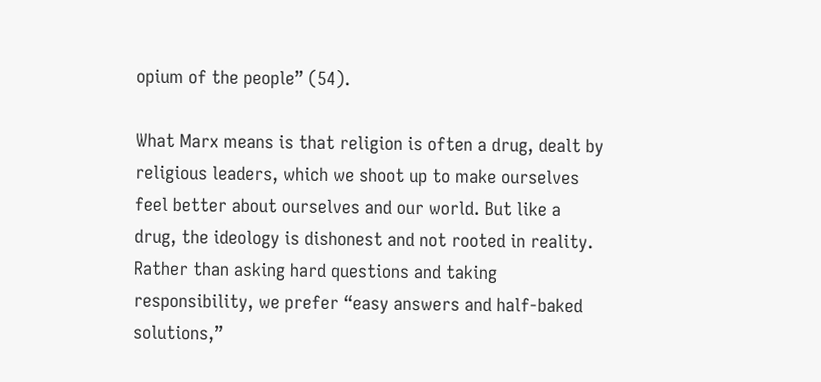opium of the people” (54).

What Marx means is that religion is often a drug, dealt by religious leaders, which we shoot up to make ourselves feel better about ourselves and our world. But like a drug, the ideology is dishonest and not rooted in reality. Rather than asking hard questions and taking responsibility, we prefer “easy answers and half-baked solutions,”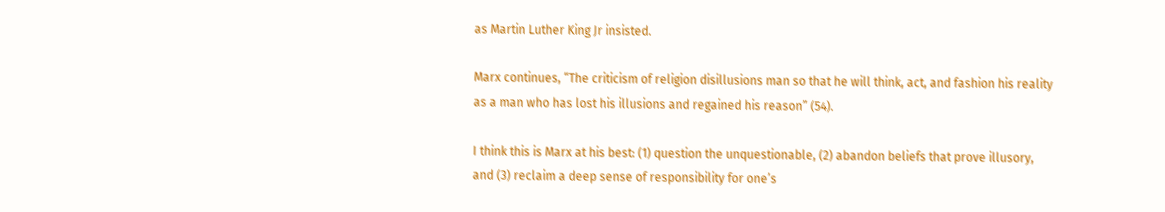as Martin Luther King Jr insisted.

Marx continues, “The criticism of religion disillusions man so that he will think, act, and fashion his reality as a man who has lost his illusions and regained his reason” (54).

I think this is Marx at his best: (1) question the unquestionable, (2) abandon beliefs that prove illusory, and (3) reclaim a deep sense of responsibility for one’s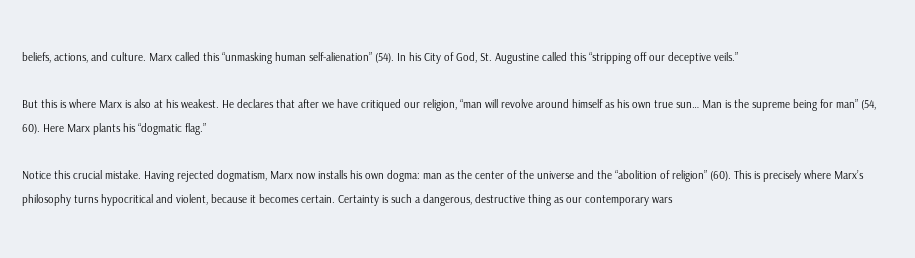beliefs, actions, and culture. Marx called this “unmasking human self-alienation” (54). In his City of God, St. Augustine called this “stripping off our deceptive veils.”

But this is where Marx is also at his weakest. He declares that after we have critiqued our religion, “man will revolve around himself as his own true sun… Man is the supreme being for man” (54, 60). Here Marx plants his “dogmatic flag.”

Notice this crucial mistake. Having rejected dogmatism, Marx now installs his own dogma: man as the center of the universe and the “abolition of religion” (60). This is precisely where Marx’s philosophy turns hypocritical and violent, because it becomes certain. Certainty is such a dangerous, destructive thing as our contemporary wars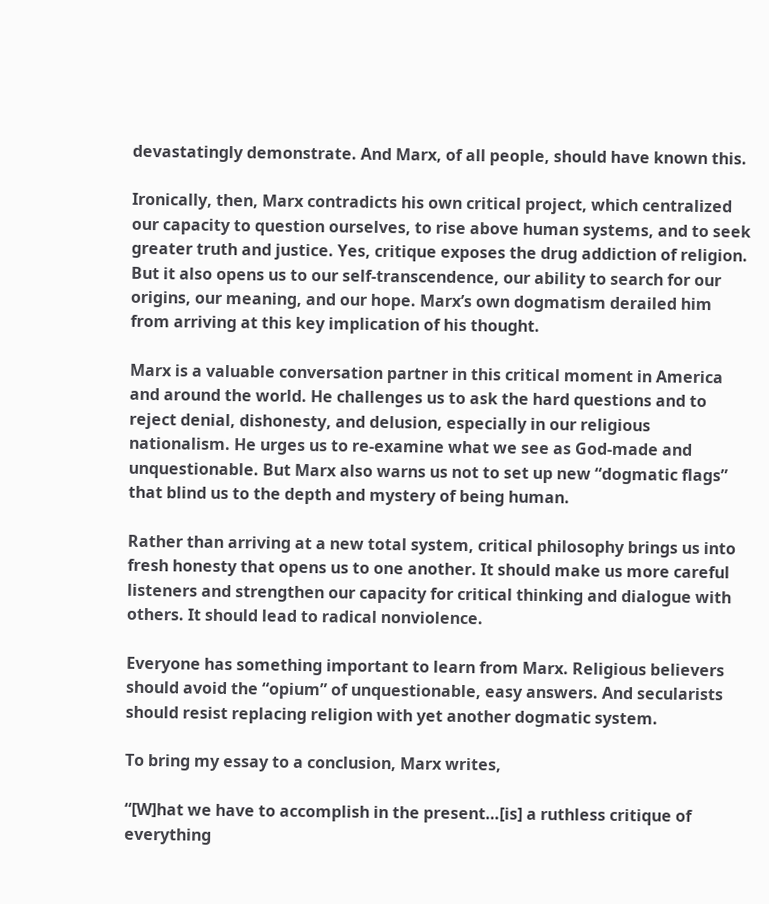devastatingly demonstrate. And Marx, of all people, should have known this.

Ironically, then, Marx contradicts his own critical project, which centralized our capacity to question ourselves, to rise above human systems, and to seek greater truth and justice. Yes, critique exposes the drug addiction of religion. But it also opens us to our self-transcendence, our ability to search for our origins, our meaning, and our hope. Marx’s own dogmatism derailed him from arriving at this key implication of his thought.

Marx is a valuable conversation partner in this critical moment in America and around the world. He challenges us to ask the hard questions and to reject denial, dishonesty, and delusion, especially in our religious nationalism. He urges us to re-examine what we see as God-made and unquestionable. But Marx also warns us not to set up new “dogmatic flags” that blind us to the depth and mystery of being human.

Rather than arriving at a new total system, critical philosophy brings us into fresh honesty that opens us to one another. It should make us more careful listeners and strengthen our capacity for critical thinking and dialogue with others. It should lead to radical nonviolence.

Everyone has something important to learn from Marx. Religious believers should avoid the “opium” of unquestionable, easy answers. And secularists should resist replacing religion with yet another dogmatic system.

To bring my essay to a conclusion, Marx writes,

“[W]hat we have to accomplish in the present…[is] a ruthless critique of everything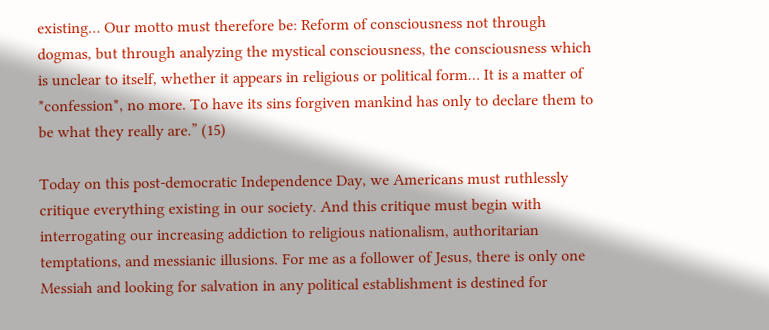existing… Our motto must therefore be: Reform of consciousness not through dogmas, but through analyzing the mystical consciousness, the consciousness which is unclear to itself, whether it appears in religious or political form… It is a matter of *confession*, no more. To have its sins forgiven mankind has only to declare them to be what they really are.” (15)

Today on this post-democratic Independence Day, we Americans must ruthlessly critique everything existing in our society. And this critique must begin with interrogating our increasing addiction to religious nationalism, authoritarian temptations, and messianic illusions. For me as a follower of Jesus, there is only one Messiah and looking for salvation in any political establishment is destined for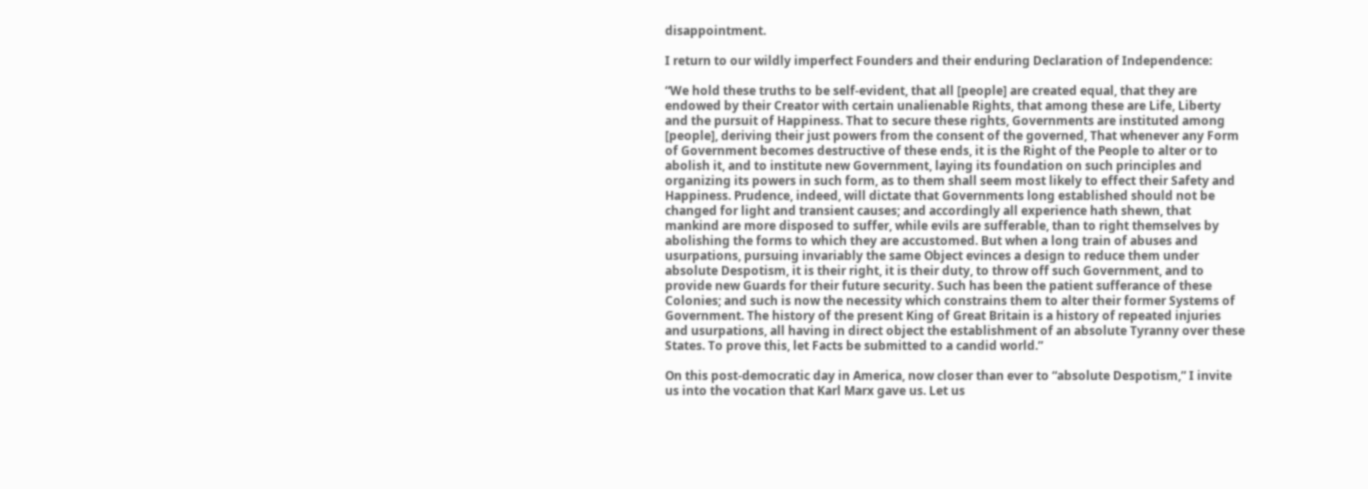disappointment.

I return to our wildly imperfect Founders and their enduring Declaration of Independence:

“We hold these truths to be self-evident, that all [people] are created equal, that they are endowed by their Creator with certain unalienable Rights, that among these are Life, Liberty and the pursuit of Happiness. That to secure these rights, Governments are instituted among [people], deriving their just powers from the consent of the governed, That whenever any Form of Government becomes destructive of these ends, it is the Right of the People to alter or to abolish it, and to institute new Government, laying its foundation on such principles and organizing its powers in such form, as to them shall seem most likely to effect their Safety and Happiness. Prudence, indeed, will dictate that Governments long established should not be changed for light and transient causes; and accordingly all experience hath shewn, that mankind are more disposed to suffer, while evils are sufferable, than to right themselves by abolishing the forms to which they are accustomed. But when a long train of abuses and usurpations, pursuing invariably the same Object evinces a design to reduce them under absolute Despotism, it is their right, it is their duty, to throw off such Government, and to provide new Guards for their future security. Such has been the patient sufferance of these Colonies; and such is now the necessity which constrains them to alter their former Systems of Government. The history of the present King of Great Britain is a history of repeated injuries and usurpations, all having in direct object the establishment of an absolute Tyranny over these States. To prove this, let Facts be submitted to a candid world.”

On this post-democratic day in America, now closer than ever to “absolute Despotism,” I invite us into the vocation that Karl Marx gave us. Let us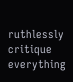ruthlessly critique everything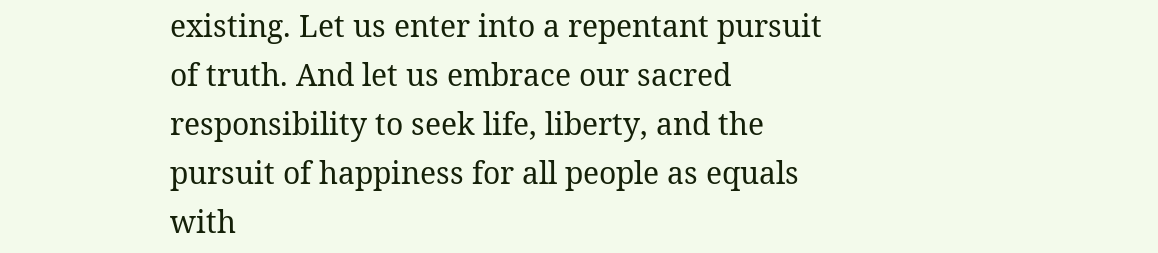existing. Let us enter into a repentant pursuit of truth. And let us embrace our sacred responsibility to seek life, liberty, and the pursuit of happiness for all people as equals with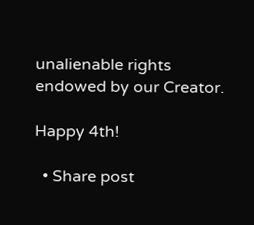unalienable rights endowed by our Creator.

Happy 4th!

  • Share post